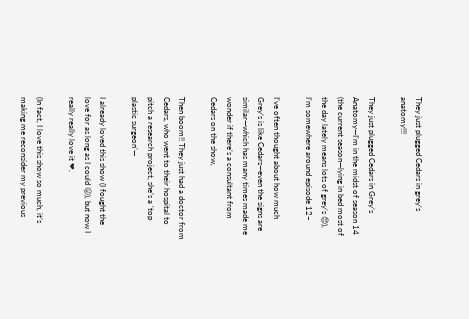They just plugged Cedars in grey’s anatomy!!!

They just plugged Cedars in Grey’s Anatomy—I’m in the midst of season 14 (the current season—lying in bed most of the day lately means lots of grey’s 😍), I’m somewhere around episode 12–

I’ve often thought about how much Grey’s is like Cedars—even the signs are similar—which has many times made me wonder if there’s a consultant from Cedars on the show,

Then boom!! They just had a doctor from Cedars, who went to their hospital to pitch a research project, she’s a ‘top plastic surgeon’—

I already loved this show (I fought the love for as long as I could 😛), but now I really really love it ❤.

(In fact, I love this show so much, it’s making me reconsider my previous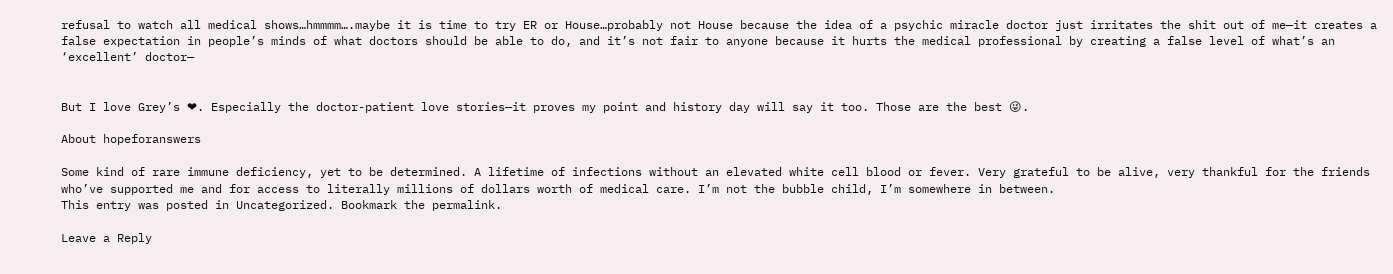refusal to watch all medical shows…hmmmm….maybe it is time to try ER or House…probably not House because the idea of a psychic miracle doctor just irritates the shit out of me—it creates a false expectation in people’s minds of what doctors should be able to do, and it’s not fair to anyone because it hurts the medical professional by creating a false level of what’s an ‘excellent’ doctor—


But I love Grey’s ❤. Especially the doctor-patient love stories—it proves my point and history day will say it too. Those are the best 😜.

About hopeforanswers

Some kind of rare immune deficiency, yet to be determined. A lifetime of infections without an elevated white cell blood or fever. Very grateful to be alive, very thankful for the friends who’ve supported me and for access to literally millions of dollars worth of medical care. I’m not the bubble child, I’m somewhere in between.
This entry was posted in Uncategorized. Bookmark the permalink.

Leave a Reply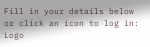Fill in your details below or click an icon to log in: Logo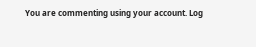You are commenting using your account. Log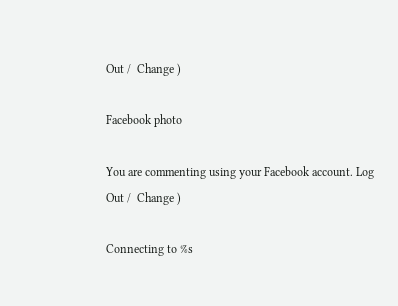Out /  Change )

Facebook photo

You are commenting using your Facebook account. Log Out /  Change )

Connecting to %s